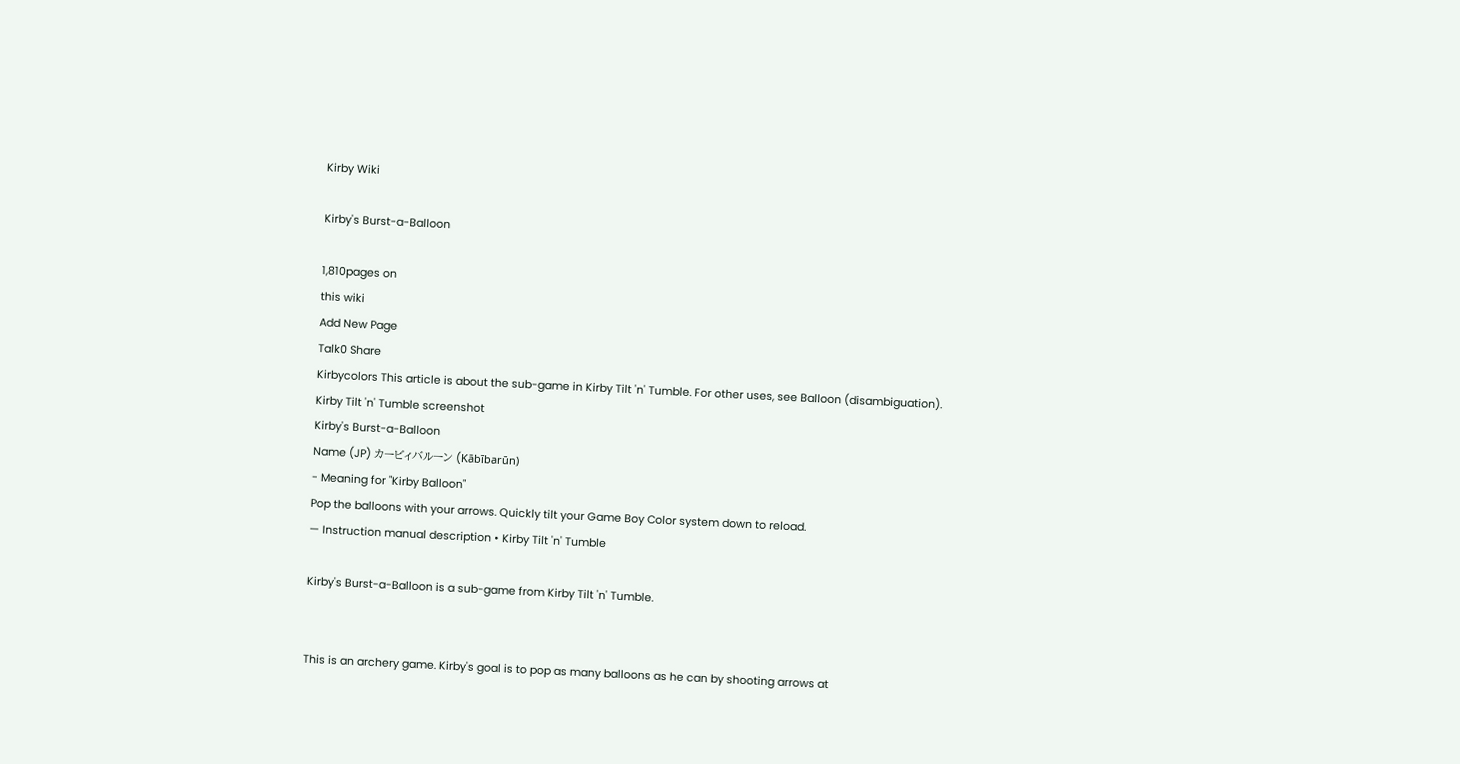Kirby Wiki

Kirby's Burst-a-Balloon

1,810pages on
this wiki
Add New Page
Talk0 Share
Kirbycolors This article is about the sub-game in Kirby Tilt 'n' Tumble. For other uses, see Balloon (disambiguation).
Kirby Tilt 'n' Tumble screenshot
Kirby's Burst-a-Balloon
Name (JP) カービィバルーン (Kābībarūn)
- Meaning for "Kirby Balloon"
Pop the balloons with your arrows. Quickly tilt your Game Boy Color system down to reload.
— Instruction manual description • Kirby Tilt 'n' Tumble

Kirby's Burst-a-Balloon is a sub-game from Kirby Tilt 'n' Tumble.


This is an archery game. Kirby's goal is to pop as many balloons as he can by shooting arrows at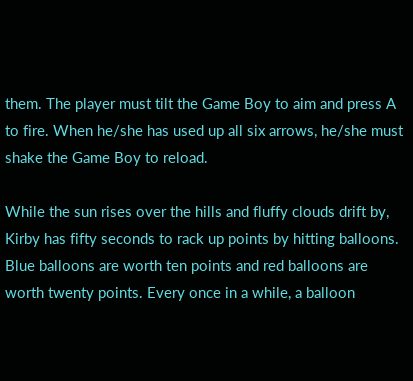them. The player must tilt the Game Boy to aim and press A to fire. When he/she has used up all six arrows, he/she must shake the Game Boy to reload.

While the sun rises over the hills and fluffy clouds drift by, Kirby has fifty seconds to rack up points by hitting balloons. Blue balloons are worth ten points and red balloons are worth twenty points. Every once in a while, a balloon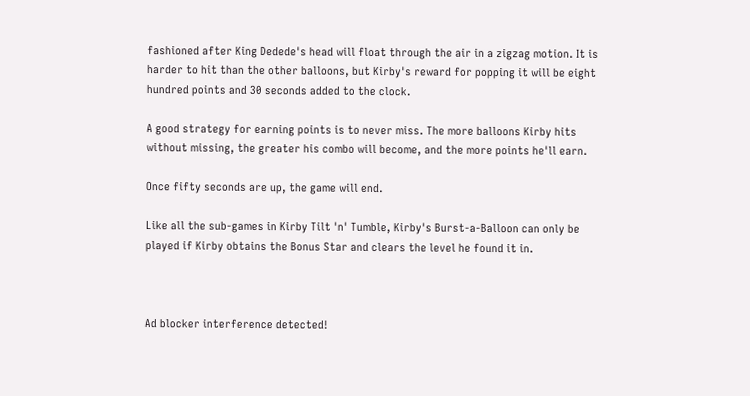fashioned after King Dedede's head will float through the air in a zigzag motion. It is harder to hit than the other balloons, but Kirby's reward for popping it will be eight hundred points and 30 seconds added to the clock.

A good strategy for earning points is to never miss. The more balloons Kirby hits without missing, the greater his combo will become, and the more points he'll earn.

Once fifty seconds are up, the game will end.

Like all the sub-games in Kirby Tilt 'n' Tumble, Kirby's Burst-a-Balloon can only be played if Kirby obtains the Bonus Star and clears the level he found it in.



Ad blocker interference detected!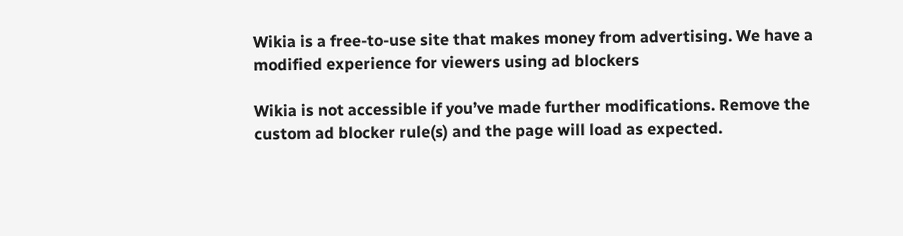Wikia is a free-to-use site that makes money from advertising. We have a modified experience for viewers using ad blockers

Wikia is not accessible if you’ve made further modifications. Remove the custom ad blocker rule(s) and the page will load as expected.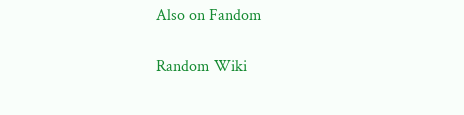Also on Fandom

Random Wiki